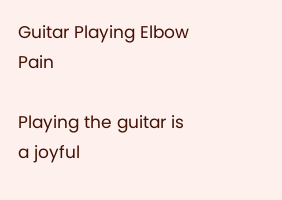Guitar Playing Elbow Pain

Playing the guitar is a joyful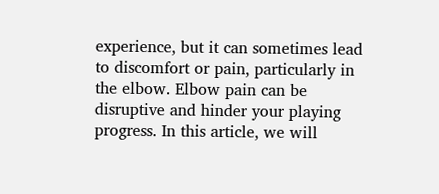experience, but it can sometimes lead to discomfort or pain, particularly in the elbow. Elbow pain can be disruptive and hinder your playing progress. In this article, we will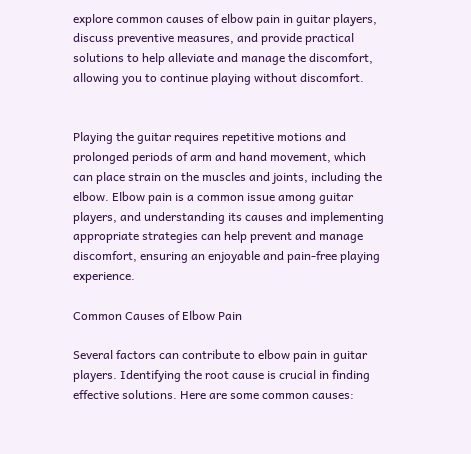explore common causes of elbow pain in guitar players, discuss preventive measures, and provide practical solutions to help alleviate and manage the discomfort, allowing you to continue playing without discomfort.


Playing the guitar requires repetitive motions and prolonged periods of arm and hand movement, which can place strain on the muscles and joints, including the elbow. Elbow pain is a common issue among guitar players, and understanding its causes and implementing appropriate strategies can help prevent and manage discomfort, ensuring an enjoyable and pain-free playing experience.

Common Causes of Elbow Pain

Several factors can contribute to elbow pain in guitar players. Identifying the root cause is crucial in finding effective solutions. Here are some common causes: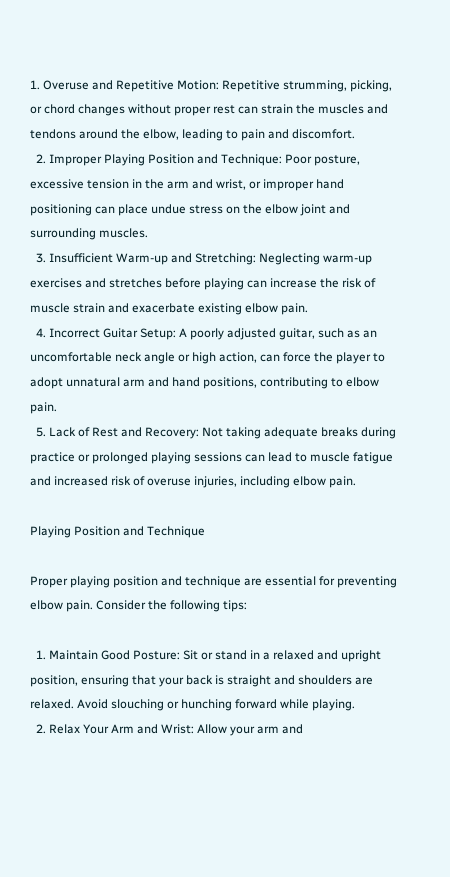1. Overuse and Repetitive Motion: Repetitive strumming, picking, or chord changes without proper rest can strain the muscles and tendons around the elbow, leading to pain and discomfort.
  2. Improper Playing Position and Technique: Poor posture, excessive tension in the arm and wrist, or improper hand positioning can place undue stress on the elbow joint and surrounding muscles.
  3. Insufficient Warm-up and Stretching: Neglecting warm-up exercises and stretches before playing can increase the risk of muscle strain and exacerbate existing elbow pain.
  4. Incorrect Guitar Setup: A poorly adjusted guitar, such as an uncomfortable neck angle or high action, can force the player to adopt unnatural arm and hand positions, contributing to elbow pain.
  5. Lack of Rest and Recovery: Not taking adequate breaks during practice or prolonged playing sessions can lead to muscle fatigue and increased risk of overuse injuries, including elbow pain.

Playing Position and Technique

Proper playing position and technique are essential for preventing elbow pain. Consider the following tips:

  1. Maintain Good Posture: Sit or stand in a relaxed and upright position, ensuring that your back is straight and shoulders are relaxed. Avoid slouching or hunching forward while playing.
  2. Relax Your Arm and Wrist: Allow your arm and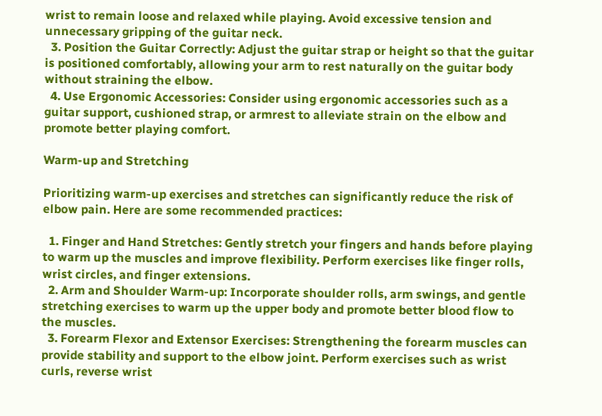wrist to remain loose and relaxed while playing. Avoid excessive tension and unnecessary gripping of the guitar neck.
  3. Position the Guitar Correctly: Adjust the guitar strap or height so that the guitar is positioned comfortably, allowing your arm to rest naturally on the guitar body without straining the elbow.
  4. Use Ergonomic Accessories: Consider using ergonomic accessories such as a guitar support, cushioned strap, or armrest to alleviate strain on the elbow and promote better playing comfort.

Warm-up and Stretching

Prioritizing warm-up exercises and stretches can significantly reduce the risk of elbow pain. Here are some recommended practices:

  1. Finger and Hand Stretches: Gently stretch your fingers and hands before playing to warm up the muscles and improve flexibility. Perform exercises like finger rolls, wrist circles, and finger extensions.
  2. Arm and Shoulder Warm-up: Incorporate shoulder rolls, arm swings, and gentle stretching exercises to warm up the upper body and promote better blood flow to the muscles.
  3. Forearm Flexor and Extensor Exercises: Strengthening the forearm muscles can provide stability and support to the elbow joint. Perform exercises such as wrist curls, reverse wrist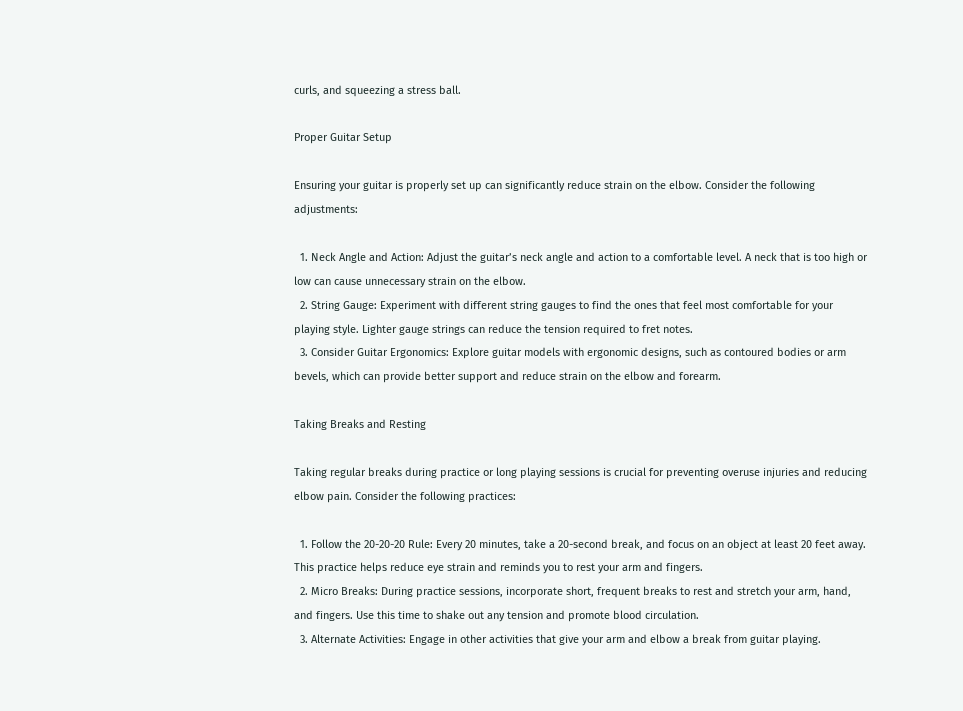curls, and squeezing a stress ball.

Proper Guitar Setup

Ensuring your guitar is properly set up can significantly reduce strain on the elbow. Consider the following adjustments:

  1. Neck Angle and Action: Adjust the guitar’s neck angle and action to a comfortable level. A neck that is too high or low can cause unnecessary strain on the elbow.
  2. String Gauge: Experiment with different string gauges to find the ones that feel most comfortable for your playing style. Lighter gauge strings can reduce the tension required to fret notes.
  3. Consider Guitar Ergonomics: Explore guitar models with ergonomic designs, such as contoured bodies or arm bevels, which can provide better support and reduce strain on the elbow and forearm.

Taking Breaks and Resting

Taking regular breaks during practice or long playing sessions is crucial for preventing overuse injuries and reducing elbow pain. Consider the following practices:

  1. Follow the 20-20-20 Rule: Every 20 minutes, take a 20-second break, and focus on an object at least 20 feet away. This practice helps reduce eye strain and reminds you to rest your arm and fingers.
  2. Micro Breaks: During practice sessions, incorporate short, frequent breaks to rest and stretch your arm, hand, and fingers. Use this time to shake out any tension and promote blood circulation.
  3. Alternate Activities: Engage in other activities that give your arm and elbow a break from guitar playing.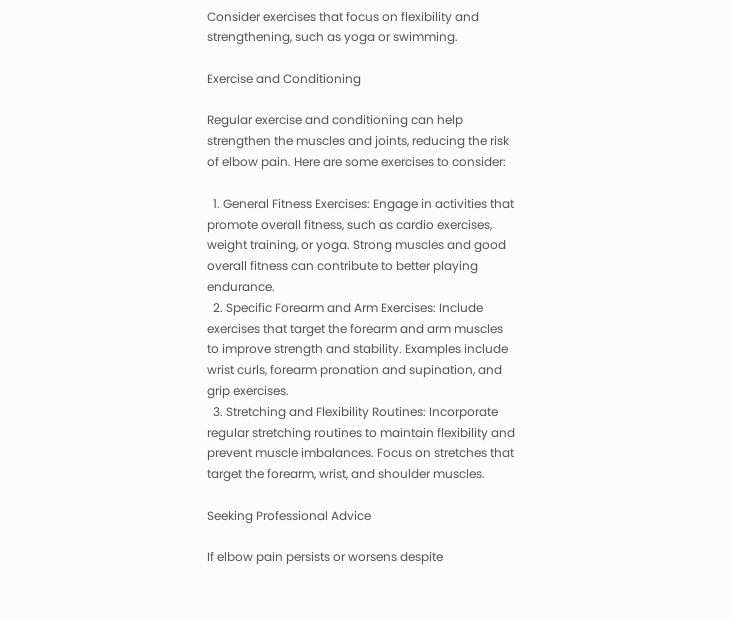Consider exercises that focus on flexibility and strengthening, such as yoga or swimming.

Exercise and Conditioning

Regular exercise and conditioning can help strengthen the muscles and joints, reducing the risk of elbow pain. Here are some exercises to consider:

  1. General Fitness Exercises: Engage in activities that promote overall fitness, such as cardio exercises, weight training, or yoga. Strong muscles and good overall fitness can contribute to better playing endurance.
  2. Specific Forearm and Arm Exercises: Include exercises that target the forearm and arm muscles to improve strength and stability. Examples include wrist curls, forearm pronation and supination, and grip exercises.
  3. Stretching and Flexibility Routines: Incorporate regular stretching routines to maintain flexibility and prevent muscle imbalances. Focus on stretches that target the forearm, wrist, and shoulder muscles.

Seeking Professional Advice

If elbow pain persists or worsens despite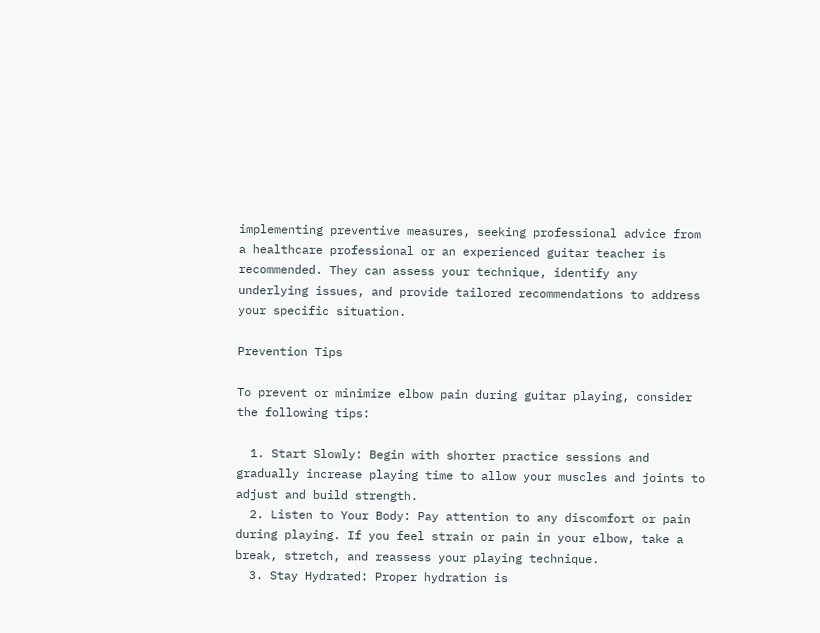implementing preventive measures, seeking professional advice from a healthcare professional or an experienced guitar teacher is recommended. They can assess your technique, identify any underlying issues, and provide tailored recommendations to address your specific situation.

Prevention Tips

To prevent or minimize elbow pain during guitar playing, consider the following tips:

  1. Start Slowly: Begin with shorter practice sessions and gradually increase playing time to allow your muscles and joints to adjust and build strength.
  2. Listen to Your Body: Pay attention to any discomfort or pain during playing. If you feel strain or pain in your elbow, take a break, stretch, and reassess your playing technique.
  3. Stay Hydrated: Proper hydration is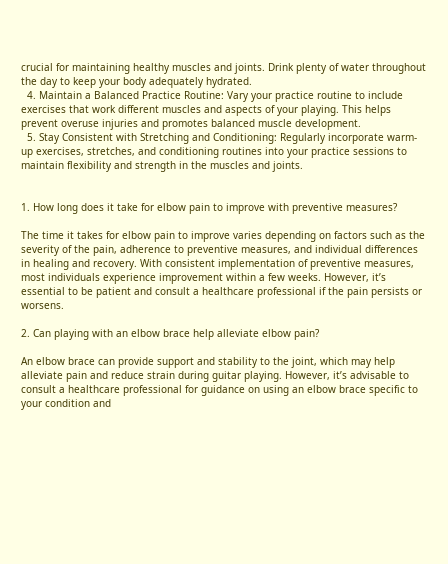crucial for maintaining healthy muscles and joints. Drink plenty of water throughout the day to keep your body adequately hydrated.
  4. Maintain a Balanced Practice Routine: Vary your practice routine to include exercises that work different muscles and aspects of your playing. This helps prevent overuse injuries and promotes balanced muscle development.
  5. Stay Consistent with Stretching and Conditioning: Regularly incorporate warm-up exercises, stretches, and conditioning routines into your practice sessions to maintain flexibility and strength in the muscles and joints.


1. How long does it take for elbow pain to improve with preventive measures?

The time it takes for elbow pain to improve varies depending on factors such as the severity of the pain, adherence to preventive measures, and individual differences in healing and recovery. With consistent implementation of preventive measures, most individuals experience improvement within a few weeks. However, it’s essential to be patient and consult a healthcare professional if the pain persists or worsens.

2. Can playing with an elbow brace help alleviate elbow pain?

An elbow brace can provide support and stability to the joint, which may help alleviate pain and reduce strain during guitar playing. However, it’s advisable to consult a healthcare professional for guidance on using an elbow brace specific to your condition and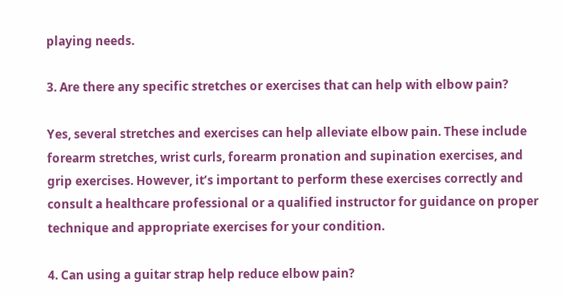playing needs.

3. Are there any specific stretches or exercises that can help with elbow pain?

Yes, several stretches and exercises can help alleviate elbow pain. These include forearm stretches, wrist curls, forearm pronation and supination exercises, and grip exercises. However, it’s important to perform these exercises correctly and consult a healthcare professional or a qualified instructor for guidance on proper technique and appropriate exercises for your condition.

4. Can using a guitar strap help reduce elbow pain?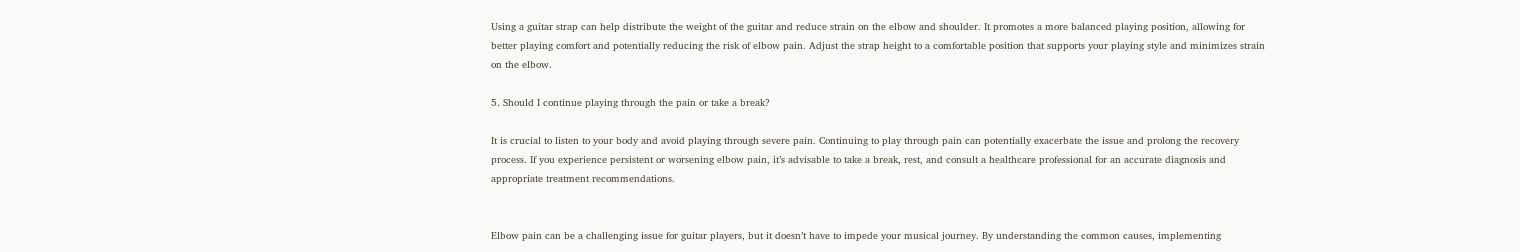Using a guitar strap can help distribute the weight of the guitar and reduce strain on the elbow and shoulder. It promotes a more balanced playing position, allowing for better playing comfort and potentially reducing the risk of elbow pain. Adjust the strap height to a comfortable position that supports your playing style and minimizes strain on the elbow.

5. Should I continue playing through the pain or take a break?

It is crucial to listen to your body and avoid playing through severe pain. Continuing to play through pain can potentially exacerbate the issue and prolong the recovery process. If you experience persistent or worsening elbow pain, it’s advisable to take a break, rest, and consult a healthcare professional for an accurate diagnosis and appropriate treatment recommendations.


Elbow pain can be a challenging issue for guitar players, but it doesn’t have to impede your musical journey. By understanding the common causes, implementing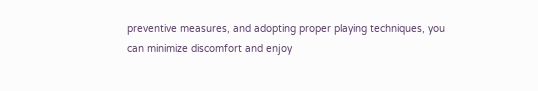preventive measures, and adopting proper playing techniques, you can minimize discomfort and enjoy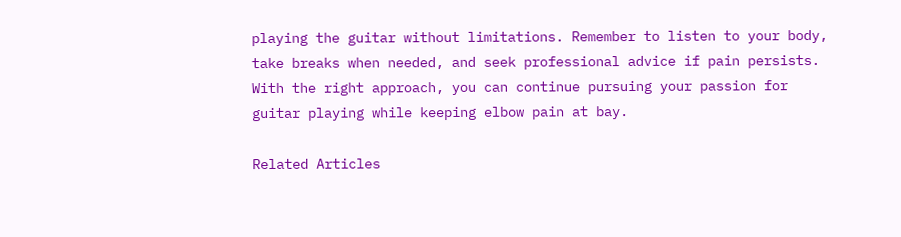playing the guitar without limitations. Remember to listen to your body, take breaks when needed, and seek professional advice if pain persists. With the right approach, you can continue pursuing your passion for guitar playing while keeping elbow pain at bay.

Related Articles